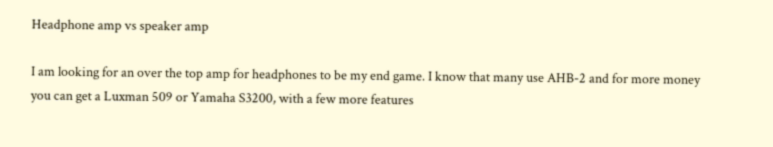Headphone amp vs speaker amp

I am looking for an over the top amp for headphones to be my end game. I know that many use AHB-2 and for more money you can get a Luxman 509 or Yamaha S3200, with a few more features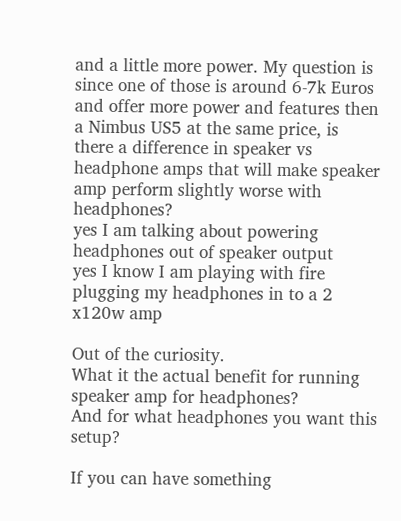and a little more power. My question is since one of those is around 6-7k Euros and offer more power and features then a Nimbus US5 at the same price, is there a difference in speaker vs headphone amps that will make speaker amp perform slightly worse with headphones?
yes I am talking about powering headphones out of speaker output
yes I know I am playing with fire plugging my headphones in to a 2 x120w amp

Out of the curiosity.
What it the actual benefit for running speaker amp for headphones?
And for what headphones you want this setup?

If you can have something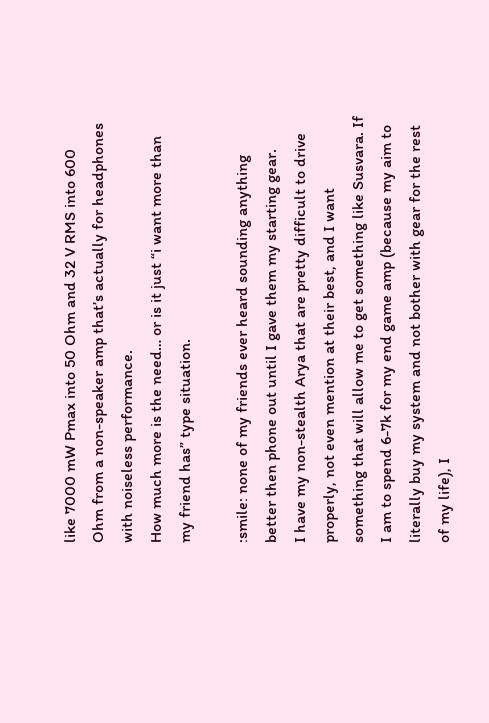like 7000 mW Pmax into 50 Ohm and 32 V RMS into 600 Ohm from a non-speaker amp that’s actually for headphones with noiseless performance.
How much more is the need… or is it just “i want more than my friend has” type situation.

:smile: none of my friends ever heard sounding anything better then phone out until I gave them my starting gear.
I have my non-stealth Arya that are pretty difficult to drive properly, not even mention at their best, and I want something that will allow me to get something like Susvara. If I am to spend 6-7k for my end game amp (because my aim to literally buy my system and not bother with gear for the rest of my life), I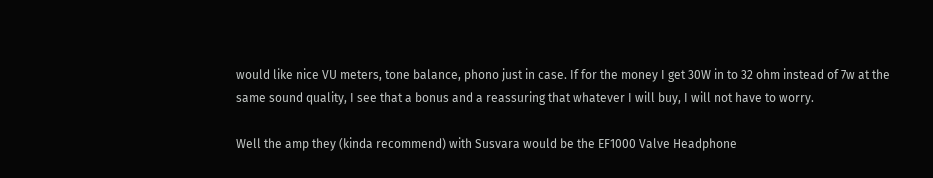would like nice VU meters, tone balance, phono just in case. If for the money I get 30W in to 32 ohm instead of 7w at the same sound quality, I see that a bonus and a reassuring that whatever I will buy, I will not have to worry.

Well the amp they (kinda recommend) with Susvara would be the EF1000 Valve Headphone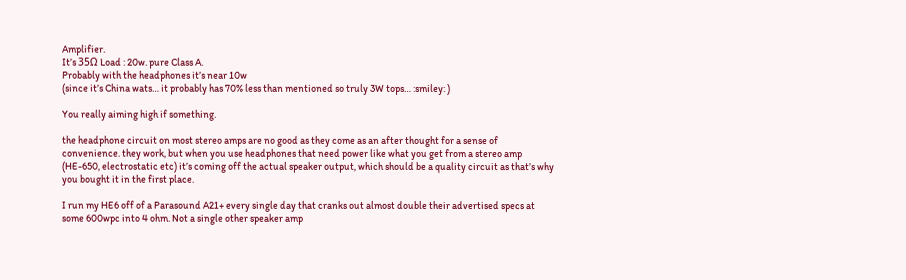Amplifier.
It’s 35Ω Load : 20w. pure Class A.
Probably with the headphones it’s near 10w
(since it’s China wats… it probably has 70% less than mentioned so truly 3W tops… :smiley: )

You really aiming high if something.

the headphone circuit on most stereo amps are no good as they come as an after thought for a sense of convenience. they work, but when you use headphones that need power like what you get from a stereo amp (HE-650, electrostatic etc) it’s coming off the actual speaker output, which should be a quality circuit as that’s why you bought it in the first place.

I run my HE6 off of a Parasound A21+ every single day that cranks out almost double their advertised specs at some 600wpc into 4 ohm. Not a single other speaker amp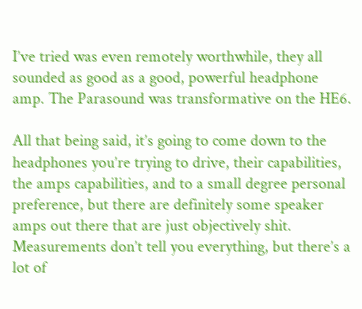I’ve tried was even remotely worthwhile, they all sounded as good as a good, powerful headphone amp. The Parasound was transformative on the HE6.

All that being said, it’s going to come down to the headphones you’re trying to drive, their capabilities, the amps capabilities, and to a small degree personal preference, but there are definitely some speaker amps out there that are just objectively shit. Measurements don’t tell you everything, but there’s a lot of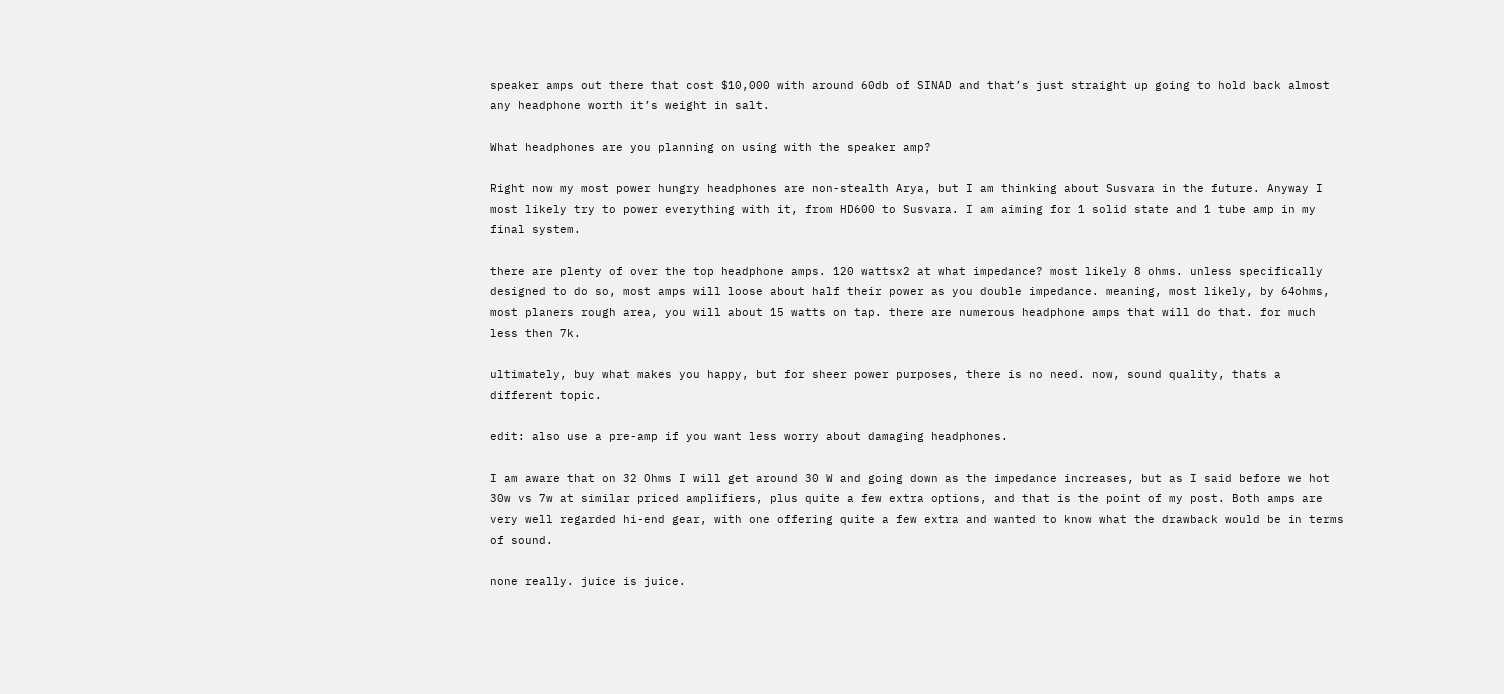speaker amps out there that cost $10,000 with around 60db of SINAD and that’s just straight up going to hold back almost any headphone worth it’s weight in salt.

What headphones are you planning on using with the speaker amp?

Right now my most power hungry headphones are non-stealth Arya, but I am thinking about Susvara in the future. Anyway I most likely try to power everything with it, from HD600 to Susvara. I am aiming for 1 solid state and 1 tube amp in my final system.

there are plenty of over the top headphone amps. 120 wattsx2 at what impedance? most likely 8 ohms. unless specifically designed to do so, most amps will loose about half their power as you double impedance. meaning, most likely, by 64ohms, most planers rough area, you will about 15 watts on tap. there are numerous headphone amps that will do that. for much less then 7k.

ultimately, buy what makes you happy, but for sheer power purposes, there is no need. now, sound quality, thats a different topic.

edit: also use a pre-amp if you want less worry about damaging headphones.

I am aware that on 32 Ohms I will get around 30 W and going down as the impedance increases, but as I said before we hot 30w vs 7w at similar priced amplifiers, plus quite a few extra options, and that is the point of my post. Both amps are very well regarded hi-end gear, with one offering quite a few extra and wanted to know what the drawback would be in terms of sound.

none really. juice is juice.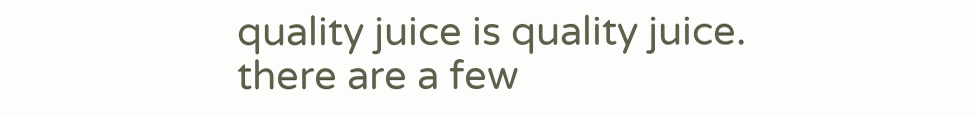quality juice is quality juice. there are a few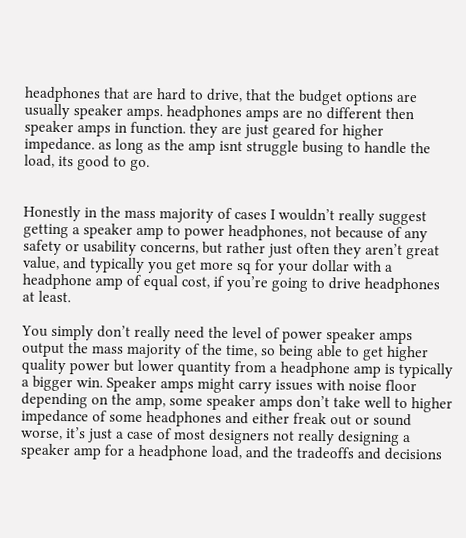headphones that are hard to drive, that the budget options are usually speaker amps. headphones amps are no different then speaker amps in function. they are just geared for higher impedance. as long as the amp isnt struggle busing to handle the load, its good to go.


Honestly in the mass majority of cases I wouldn’t really suggest getting a speaker amp to power headphones, not because of any safety or usability concerns, but rather just often they aren’t great value, and typically you get more sq for your dollar with a headphone amp of equal cost, if you’re going to drive headphones at least.

You simply don’t really need the level of power speaker amps output the mass majority of the time, so being able to get higher quality power but lower quantity from a headphone amp is typically a bigger win. Speaker amps might carry issues with noise floor depending on the amp, some speaker amps don’t take well to higher impedance of some headphones and either freak out or sound worse, it’s just a case of most designers not really designing a speaker amp for a headphone load, and the tradeoffs and decisions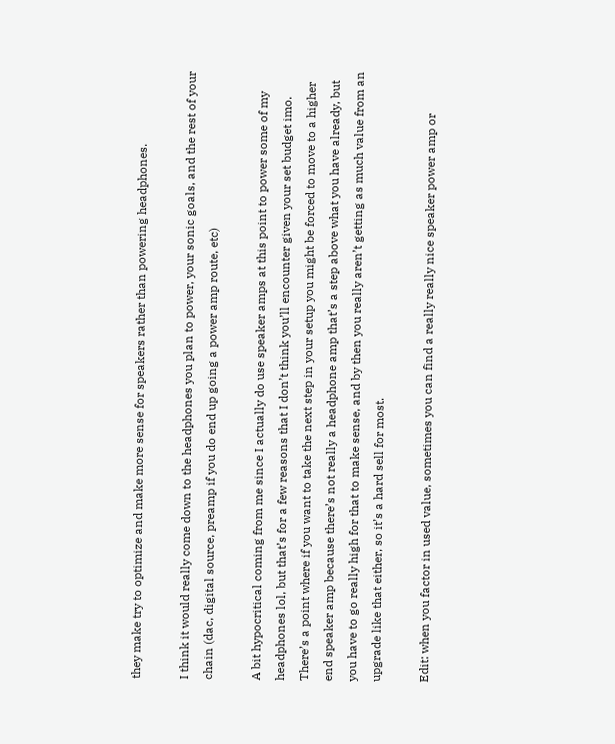they make try to optimize and make more sense for speakers rather than powering headphones.

I think it would really come down to the headphones you plan to power, your sonic goals, and the rest of your chain (dac, digital source, preamp if you do end up going a power amp route, etc)

A bit hypocritical coming from me since I actually do use speaker amps at this point to power some of my headphones lol, but that’s for a few reasons that I don’t think you’ll encounter given your set budget imo. There’s a point where if you want to take the next step in your setup you might be forced to move to a higher end speaker amp because there’s not really a headphone amp that’s a step above what you have already, but you have to go really high for that to make sense, and by then you really aren’t getting as much value from an upgrade like that either, so it’s a hard sell for most.

Edit: when you factor in used value, sometimes you can find a really really nice speaker power amp or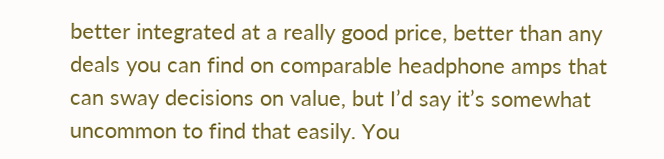better integrated at a really good price, better than any deals you can find on comparable headphone amps that can sway decisions on value, but I’d say it’s somewhat uncommon to find that easily. You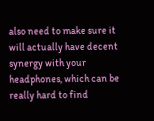also need to make sure it will actually have decent synergy with your headphones, which can be really hard to find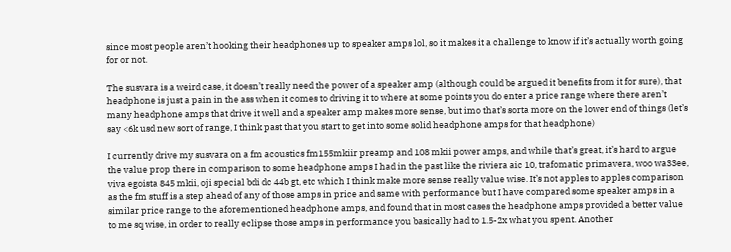since most people aren’t hooking their headphones up to speaker amps lol, so it makes it a challenge to know if it’s actually worth going for or not.

The susvara is a weird case, it doesn’t really need the power of a speaker amp (although could be argued it benefits from it for sure), that headphone is just a pain in the ass when it comes to driving it to where at some points you do enter a price range where there aren’t many headphone amps that drive it well and a speaker amp makes more sense, but imo that’s sorta more on the lower end of things (let’s say <6k usd new sort of range, I think past that you start to get into some solid headphone amps for that headphone)

I currently drive my susvara on a fm acoustics fm155mkiir preamp and 108 mkii power amps, and while that’s great, it’s hard to argue the value prop there in comparison to some headphone amps I had in the past like the riviera aic 10, trafomatic primavera, woo wa33ee, viva egoista 845 mkii, oji special bdi dc 44b gt, etc which I think make more sense really value wise. It’s not apples to apples comparison as the fm stuff is a step ahead of any of those amps in price and same with performance but I have compared some speaker amps in a similar price range to the aforementioned headphone amps, and found that in most cases the headphone amps provided a better value to me sq wise, in order to really eclipse those amps in performance you basically had to 1.5-2x what you spent. Another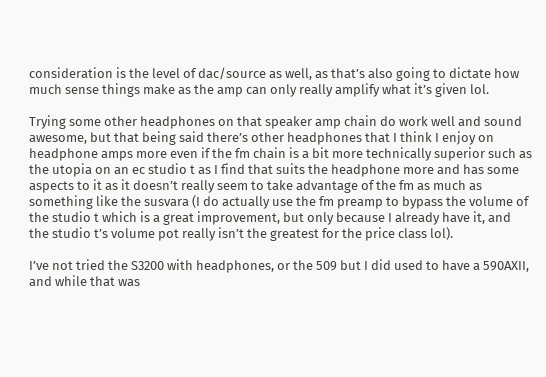consideration is the level of dac/source as well, as that’s also going to dictate how much sense things make as the amp can only really amplify what it’s given lol.

Trying some other headphones on that speaker amp chain do work well and sound awesome, but that being said there’s other headphones that I think I enjoy on headphone amps more even if the fm chain is a bit more technically superior such as the utopia on an ec studio t as I find that suits the headphone more and has some aspects to it as it doesn’t really seem to take advantage of the fm as much as something like the susvara (I do actually use the fm preamp to bypass the volume of the studio t which is a great improvement, but only because I already have it, and the studio t’s volume pot really isn’t the greatest for the price class lol).

I’ve not tried the S3200 with headphones, or the 509 but I did used to have a 590AXII, and while that was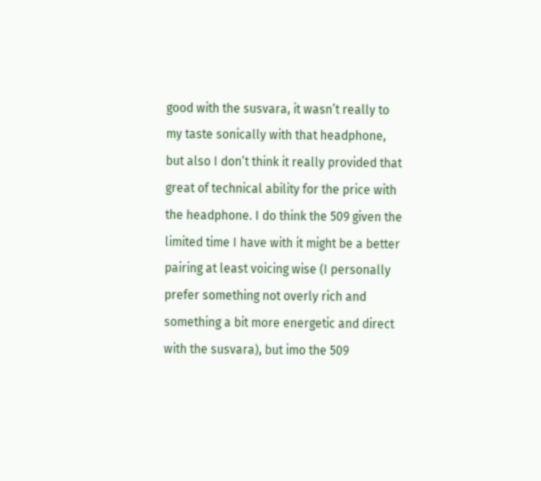good with the susvara, it wasn’t really to my taste sonically with that headphone, but also I don’t think it really provided that great of technical ability for the price with the headphone. I do think the 509 given the limited time I have with it might be a better pairing at least voicing wise (I personally prefer something not overly rich and something a bit more energetic and direct with the susvara), but imo the 509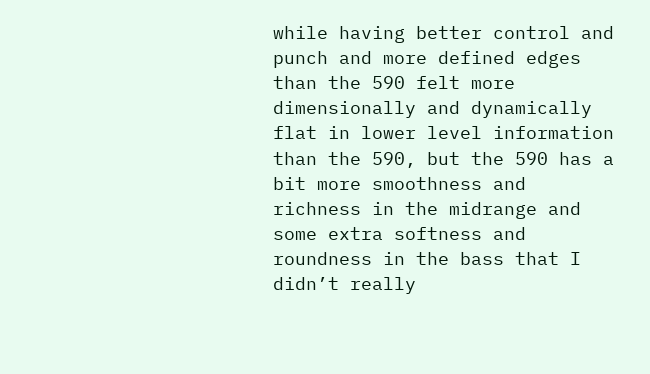while having better control and punch and more defined edges than the 590 felt more dimensionally and dynamically flat in lower level information than the 590, but the 590 has a bit more smoothness and richness in the midrange and some extra softness and roundness in the bass that I didn’t really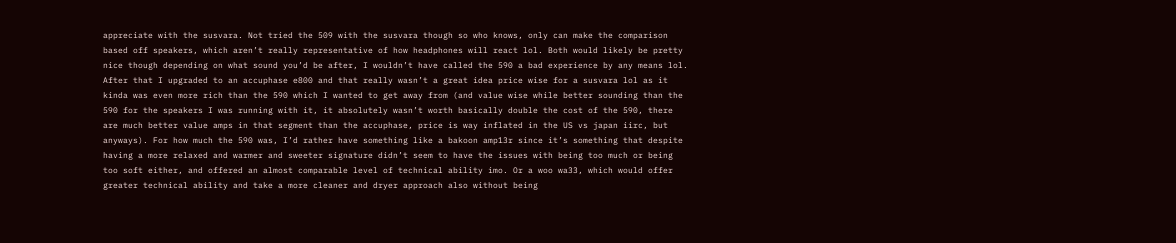appreciate with the susvara. Not tried the 509 with the susvara though so who knows, only can make the comparison based off speakers, which aren’t really representative of how headphones will react lol. Both would likely be pretty nice though depending on what sound you’d be after, I wouldn’t have called the 590 a bad experience by any means lol. After that I upgraded to an accuphase e800 and that really wasn’t a great idea price wise for a susvara lol as it kinda was even more rich than the 590 which I wanted to get away from (and value wise while better sounding than the 590 for the speakers I was running with it, it absolutely wasn’t worth basically double the cost of the 590, there are much better value amps in that segment than the accuphase, price is way inflated in the US vs japan iirc, but anyways). For how much the 590 was, I’d rather have something like a bakoon amp13r since it’s something that despite having a more relaxed and warmer and sweeter signature didn’t seem to have the issues with being too much or being too soft either, and offered an almost comparable level of technical ability imo. Or a woo wa33, which would offer greater technical ability and take a more cleaner and dryer approach also without being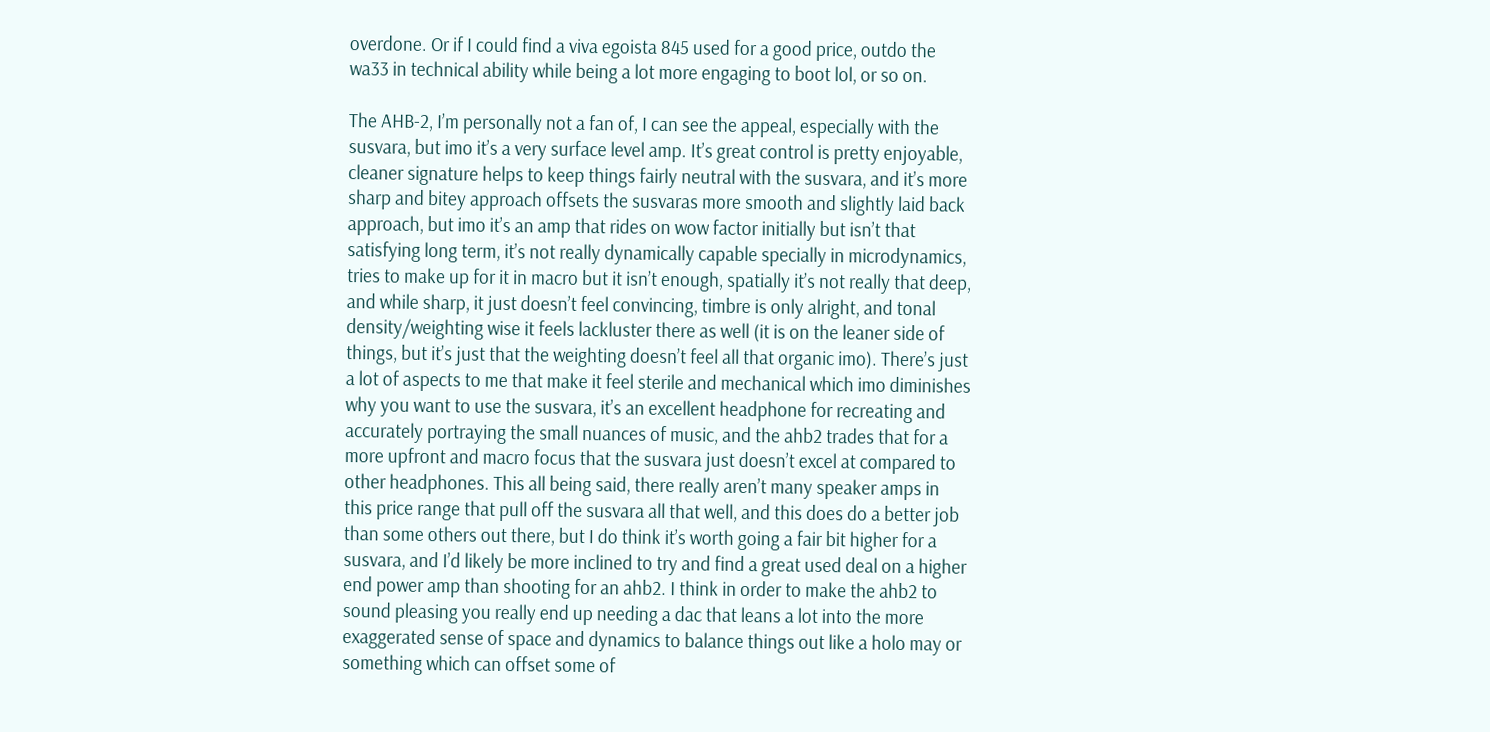overdone. Or if I could find a viva egoista 845 used for a good price, outdo the wa33 in technical ability while being a lot more engaging to boot lol, or so on.

The AHB-2, I’m personally not a fan of, I can see the appeal, especially with the susvara, but imo it’s a very surface level amp. It’s great control is pretty enjoyable, cleaner signature helps to keep things fairly neutral with the susvara, and it’s more sharp and bitey approach offsets the susvaras more smooth and slightly laid back approach, but imo it’s an amp that rides on wow factor initially but isn’t that satisfying long term, it’s not really dynamically capable specially in microdynamics, tries to make up for it in macro but it isn’t enough, spatially it’s not really that deep, and while sharp, it just doesn’t feel convincing, timbre is only alright, and tonal density/weighting wise it feels lackluster there as well (it is on the leaner side of things, but it’s just that the weighting doesn’t feel all that organic imo). There’s just a lot of aspects to me that make it feel sterile and mechanical which imo diminishes why you want to use the susvara, it’s an excellent headphone for recreating and accurately portraying the small nuances of music, and the ahb2 trades that for a more upfront and macro focus that the susvara just doesn’t excel at compared to other headphones. This all being said, there really aren’t many speaker amps in this price range that pull off the susvara all that well, and this does do a better job than some others out there, but I do think it’s worth going a fair bit higher for a susvara, and I’d likely be more inclined to try and find a great used deal on a higher end power amp than shooting for an ahb2. I think in order to make the ahb2 to sound pleasing you really end up needing a dac that leans a lot into the more exaggerated sense of space and dynamics to balance things out like a holo may or something which can offset some of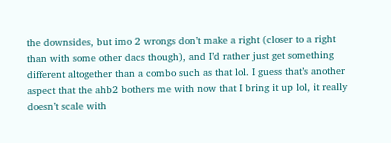the downsides, but imo 2 wrongs don’t make a right (closer to a right than with some other dacs though), and I’d rather just get something different altogether than a combo such as that lol. I guess that’s another aspect that the ahb2 bothers me with now that I bring it up lol, it really doesn’t scale with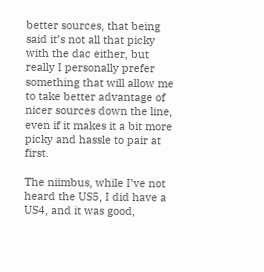better sources, that being said it’s not all that picky with the dac either, but really I personally prefer something that will allow me to take better advantage of nicer sources down the line, even if it makes it a bit more picky and hassle to pair at first.

The niimbus, while I’ve not heard the US5, I did have a US4, and it was good,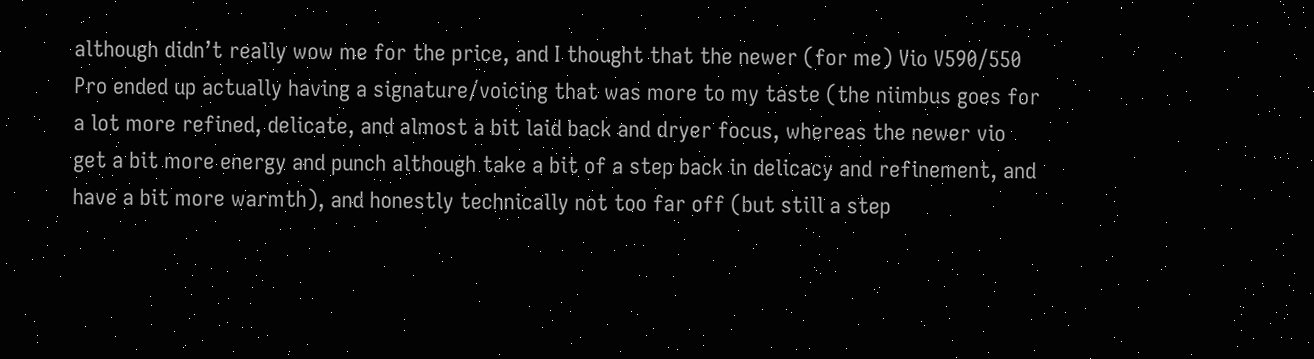although didn’t really wow me for the price, and I thought that the newer (for me) Vio V590/550 Pro ended up actually having a signature/voicing that was more to my taste (the niimbus goes for a lot more refined, delicate, and almost a bit laid back and dryer focus, whereas the newer vio get a bit more energy and punch although take a bit of a step back in delicacy and refinement, and have a bit more warmth), and honestly technically not too far off (but still a step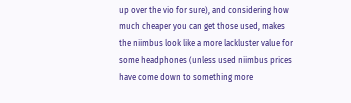up over the vio for sure), and considering how much cheaper you can get those used, makes the niimbus look like a more lackluster value for some headphones (unless used niimbus prices have come down to something more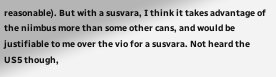reasonable). But with a susvara, I think it takes advantage of the niimbus more than some other cans, and would be justifiable to me over the vio for a susvara. Not heard the US5 though,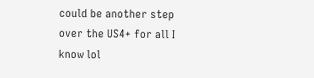could be another step over the US4+ for all I know lol